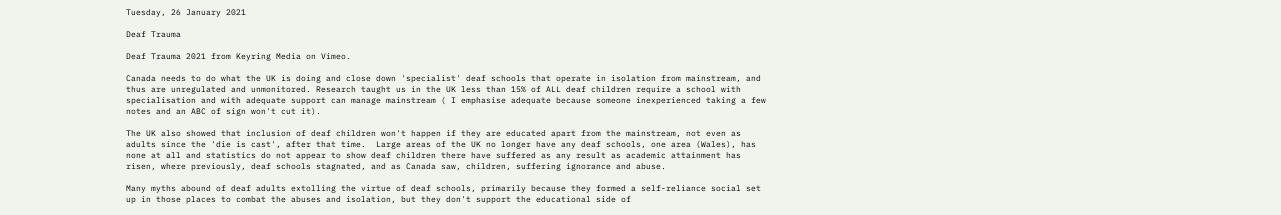Tuesday, 26 January 2021

Deaf Trauma

Deaf Trauma 2021 from Keyring Media on Vimeo.

Canada needs to do what the UK is doing and close down 'specialist' deaf schools that operate in isolation from mainstream, and thus are unregulated and unmonitored. Research taught us in the UK less than 15% of ALL deaf children require a school with specialisation and with adequate support can manage mainstream ( I emphasise adequate because someone inexperienced taking a few notes and an ABC of sign won't cut it).

The UK also showed that inclusion of deaf children won't happen if they are educated apart from the mainstream, not even as adults since the 'die is cast', after that time.  Large areas of the UK no longer have any deaf schools, one area (Wales), has none at all and statistics do not appear to show deaf children there have suffered as any result as academic attainment has risen, where previously, deaf schools stagnated, and as Canada saw, children, suffering ignorance and abuse.

Many myths abound of deaf adults extolling the virtue of deaf schools, primarily because they formed a self-reliance social set up in those places to combat the abuses and isolation, but they don't support the educational side of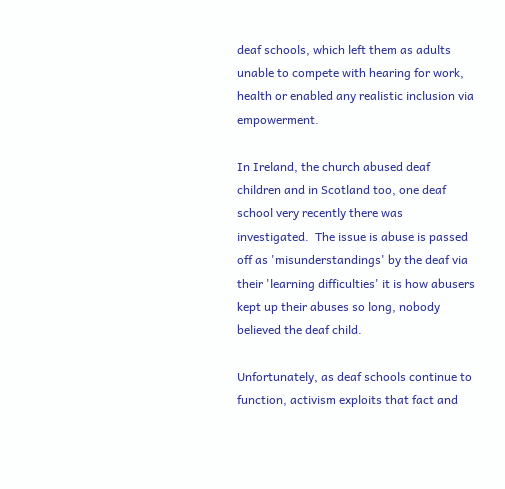deaf schools, which left them as adults unable to compete with hearing for work, health or enabled any realistic inclusion via empowerment.

In Ireland, the church abused deaf children and in Scotland too, one deaf school very recently there was investigated.  The issue is abuse is passed off as 'misunderstandings' by the deaf via their 'learning difficulties' it is how abusers kept up their abuses so long, nobody believed the deaf child.

Unfortunately, as deaf schools continue to function, activism exploits that fact and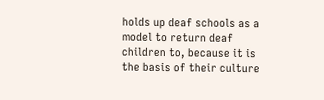holds up deaf schools as a model to return deaf children to, because it is the basis of their culture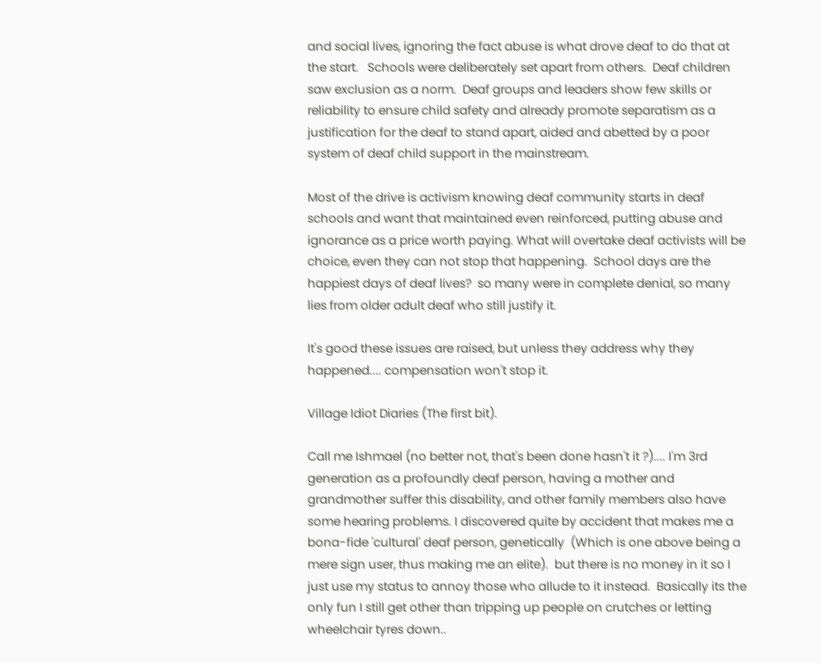and social lives, ignoring the fact abuse is what drove deaf to do that at the start.   Schools were deliberately set apart from others.  Deaf children saw exclusion as a norm.  Deaf groups and leaders show few skills or reliability to ensure child safety and already promote separatism as a justification for the deaf to stand apart, aided and abetted by a poor system of deaf child support in the mainstream.

Most of the drive is activism knowing deaf community starts in deaf schools and want that maintained even reinforced, putting abuse and ignorance as a price worth paying. What will overtake deaf activists will be choice, even they can not stop that happening.  School days are the happiest days of deaf lives?  so many were in complete denial, so many lies from older adult deaf who still justify it.

It's good these issues are raised, but unless they address why they happened.... compensation won't stop it.

Village Idiot Diaries (The first bit).

Call me Ishmael (no better not, that's been done hasn't it ?).... I'm 3rd generation as a profoundly deaf person, having a mother and grandmother suffer this disability, and other family members also have some hearing problems. I discovered quite by accident that makes me a bona-fide 'cultural' deaf person, genetically  (Which is one above being a mere sign user, thus making me an elite).  but there is no money in it so I just use my status to annoy those who allude to it instead.  Basically its the only fun I still get other than tripping up people on crutches or letting wheelchair tyres down..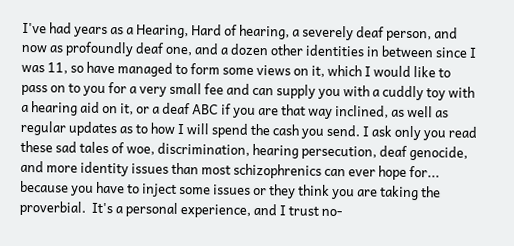I've had years as a Hearing, Hard of hearing, a severely deaf person, and now as profoundly deaf one, and a dozen other identities in between since I was 11, so have managed to form some views on it, which I would like to pass on to you for a very small fee and can supply you with a cuddly toy with a hearing aid on it, or a deaf ABC if you are that way inclined, as well as regular updates as to how I will spend the cash you send. I ask only you read these sad tales of woe, discrimination, hearing persecution, deaf genocide, and more identity issues than most schizophrenics can ever hope for...  because you have to inject some issues or they think you are taking the proverbial.  It's a personal experience, and I trust no-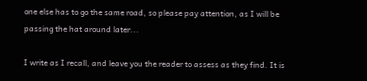one else has to go the same road, so please pay attention, as I will be passing the hat around later...

I write as I recall, and leave you the reader to assess as they find. It is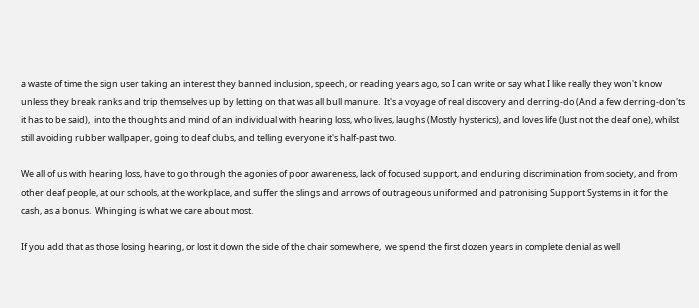a waste of time the sign user taking an interest they banned inclusion, speech, or reading years ago, so I can write or say what I like really they won't know unless they break ranks and trip themselves up by letting on that was all bull manure.  It's a voyage of real discovery and derring-do (And a few derring-don'ts it has to be said),  into the thoughts and mind of an individual with hearing loss, who lives, laughs (Mostly hysterics), and loves life (Just not the deaf one), whilst still avoiding rubber wallpaper, going to deaf clubs, and telling everyone it's half-past two.

We all of us with hearing loss, have to go through the agonies of poor awareness, lack of focused support, and enduring discrimination from society, and from other deaf people, at our schools, at the workplace, and suffer the slings and arrows of outrageous uniformed and patronising Support Systems in it for the cash, as a bonus.  Whinging is what we care about most.

If you add that as those losing hearing, or lost it down the side of the chair somewhere,  we spend the first dozen years in complete denial as well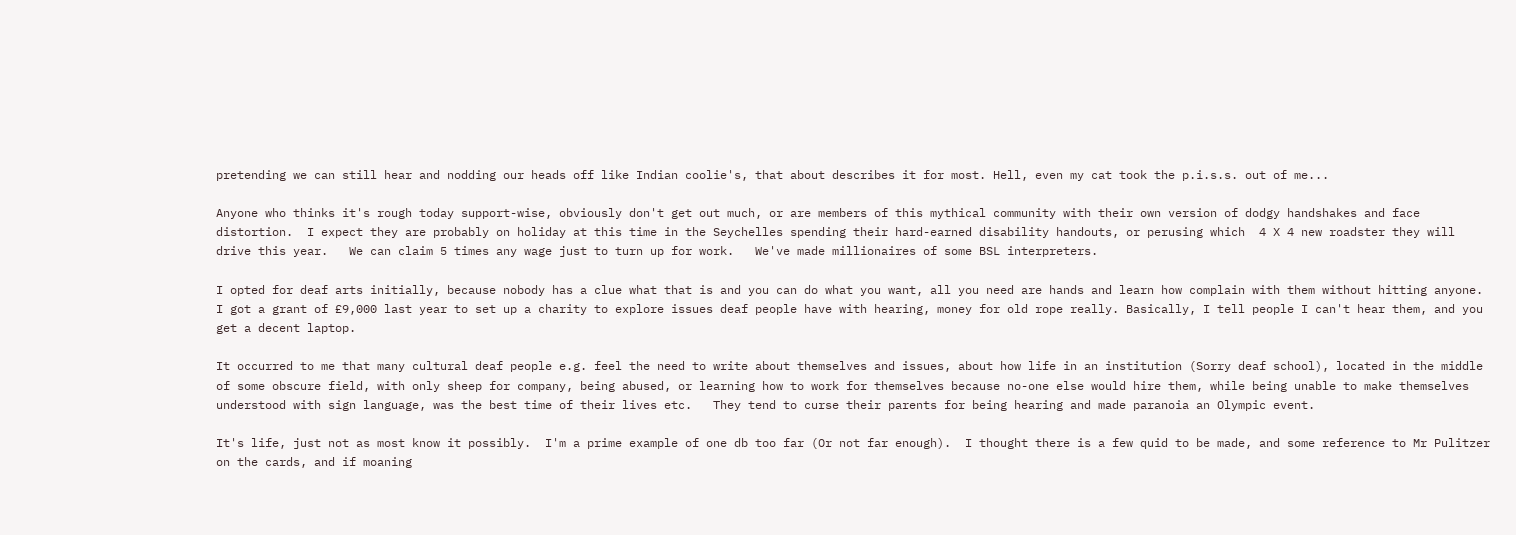pretending we can still hear and nodding our heads off like Indian coolie's, that about describes it for most. Hell, even my cat took the p.i.s.s. out of me...

Anyone who thinks it's rough today support-wise, obviously don't get out much, or are members of this mythical community with their own version of dodgy handshakes and face distortion.  I expect they are probably on holiday at this time in the Seychelles spending their hard-earned disability handouts, or perusing which  4 X 4 new roadster they will drive this year.   We can claim 5 times any wage just to turn up for work.   We've made millionaires of some BSL interpreters.

I opted for deaf arts initially, because nobody has a clue what that is and you can do what you want, all you need are hands and learn how complain with them without hitting anyone.  I got a grant of £9,000 last year to set up a charity to explore issues deaf people have with hearing, money for old rope really. Basically, I tell people I can't hear them, and you get a decent laptop.

It occurred to me that many cultural deaf people e.g. feel the need to write about themselves and issues, about how life in an institution (Sorry deaf school), located in the middle of some obscure field, with only sheep for company, being abused, or learning how to work for themselves because no-one else would hire them, while being unable to make themselves understood with sign language, was the best time of their lives etc.   They tend to curse their parents for being hearing and made paranoia an Olympic event.

It's life, just not as most know it possibly.  I'm a prime example of one db too far (Or not far enough).  I thought there is a few quid to be made, and some reference to Mr Pulitzer on the cards, and if moaning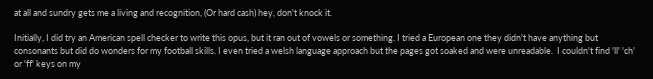at all and sundry gets me a living and recognition, (Or hard cash) hey, don't knock it.

Initially, I did try an American spell checker to write this opus, but it ran out of vowels or something. I tried a European one they didn't have anything but consonants but did do wonders for my football skills. I even tried a welsh language approach but the pages got soaked and were unreadable.  I couldn't find 'll' 'ch' or 'ff' keys on my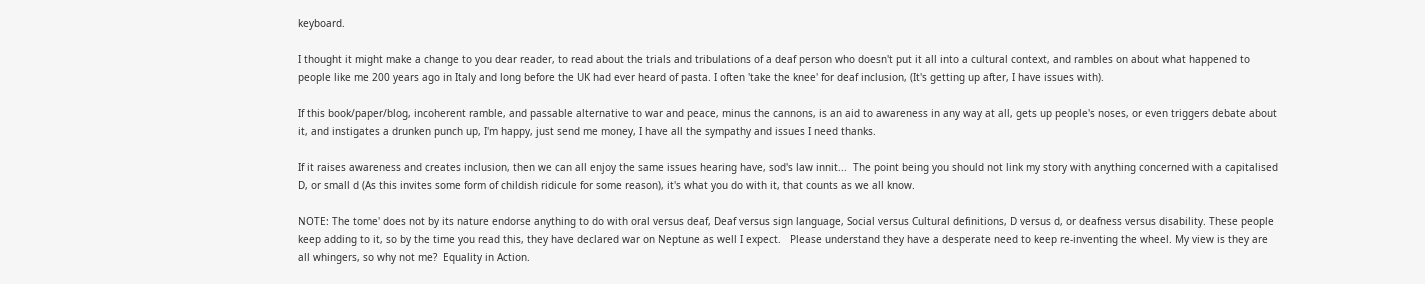keyboard.

I thought it might make a change to you dear reader, to read about the trials and tribulations of a deaf person who doesn't put it all into a cultural context, and rambles on about what happened to people like me 200 years ago in Italy and long before the UK had ever heard of pasta. I often 'take the knee' for deaf inclusion, (It's getting up after, I have issues with).

If this book/paper/blog, incoherent ramble, and passable alternative to war and peace, minus the cannons, is an aid to awareness in any way at all, gets up people's noses, or even triggers debate about it, and instigates a drunken punch up, I'm happy, just send me money, I have all the sympathy and issues I need thanks.

If it raises awareness and creates inclusion, then we can all enjoy the same issues hearing have, sod's law innit...  The point being you should not link my story with anything concerned with a capitalised D, or small d (As this invites some form of childish ridicule for some reason), it's what you do with it, that counts as we all know.

NOTE: The tome' does not by its nature endorse anything to do with oral versus deaf, Deaf versus sign language, Social versus Cultural definitions, D versus d, or deafness versus disability. These people keep adding to it, so by the time you read this, they have declared war on Neptune as well I expect.   Please understand they have a desperate need to keep re-inventing the wheel. My view is they are all whingers, so why not me?  Equality in Action.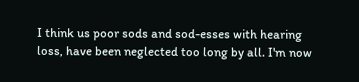I think us poor sods and sod-esses with hearing loss, have been neglected too long by all. I'm now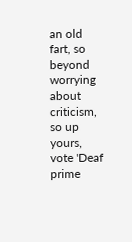an old fart, so beyond worrying about criticism, so up yours, vote 'Deaf prime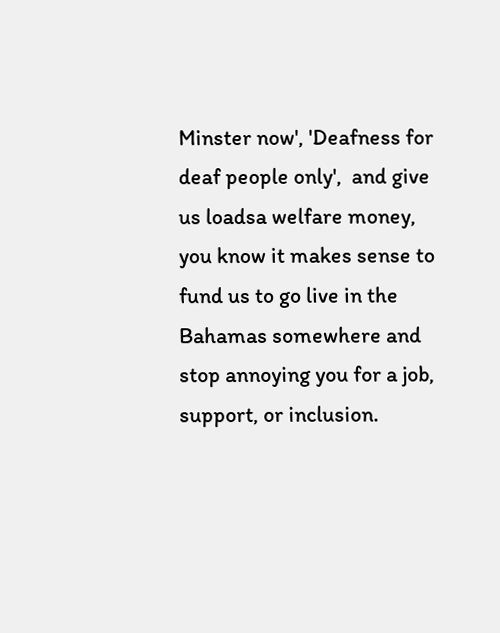Minster now', 'Deafness for deaf people only',  and give us loadsa welfare money, you know it makes sense to fund us to go live in the Bahamas somewhere and stop annoying you for a job, support, or inclusion.